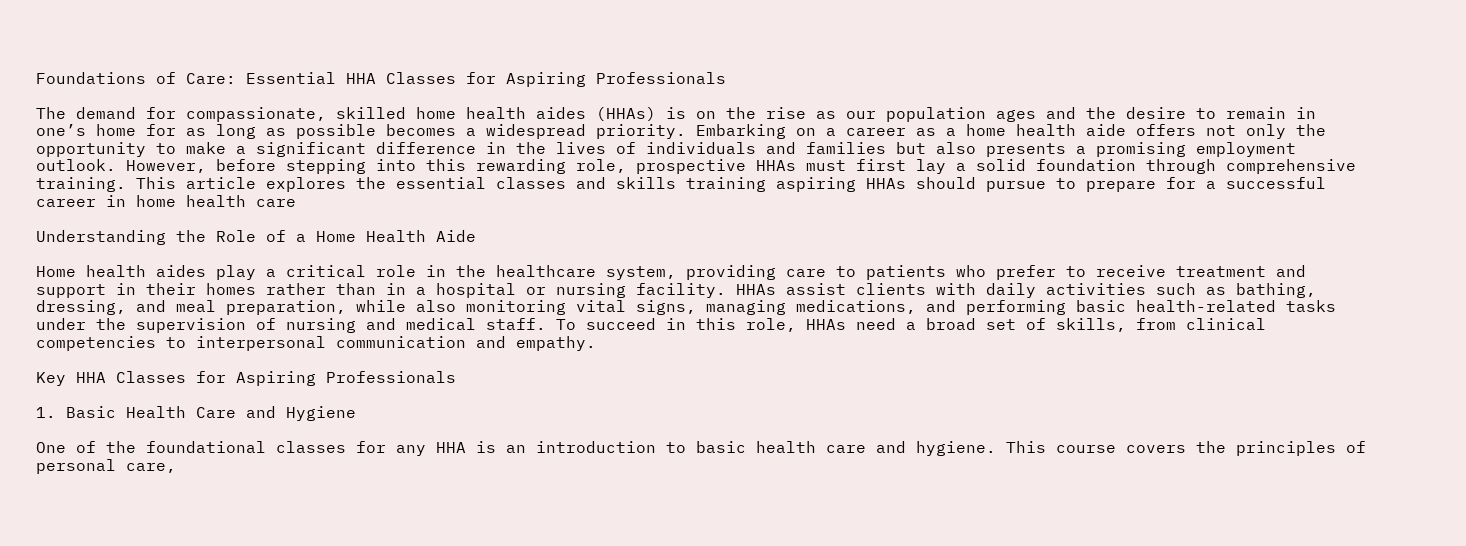Foundations of Care: Essential HHA Classes for Aspiring Professionals

The demand for compassionate, skilled home health aides (HHAs) is on the rise as our population ages and the desire to remain in one’s home for as long as possible becomes a widespread priority. Embarking on a career as a home health aide offers not only the opportunity to make a significant difference in the lives of individuals and families but also presents a promising employment outlook. However, before stepping into this rewarding role, prospective HHAs must first lay a solid foundation through comprehensive training. This article explores the essential classes and skills training aspiring HHAs should pursue to prepare for a successful career in home health care

Understanding the Role of a Home Health Aide

Home health aides play a critical role in the healthcare system, providing care to patients who prefer to receive treatment and support in their homes rather than in a hospital or nursing facility. HHAs assist clients with daily activities such as bathing, dressing, and meal preparation, while also monitoring vital signs, managing medications, and performing basic health-related tasks under the supervision of nursing and medical staff. To succeed in this role, HHAs need a broad set of skills, from clinical competencies to interpersonal communication and empathy.

Key HHA Classes for Aspiring Professionals

1. Basic Health Care and Hygiene

One of the foundational classes for any HHA is an introduction to basic health care and hygiene. This course covers the principles of personal care,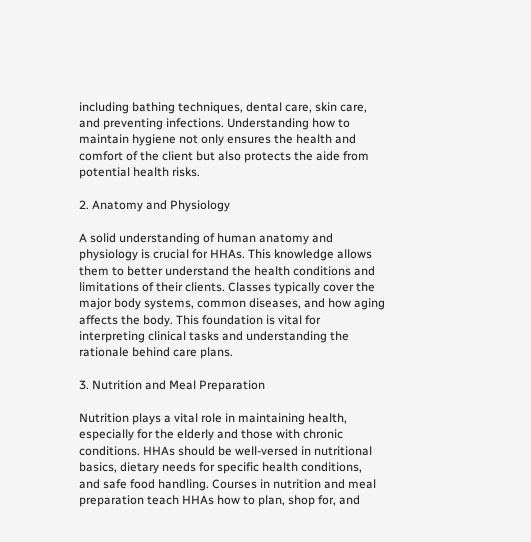including bathing techniques, dental care, skin care, and preventing infections. Understanding how to maintain hygiene not only ensures the health and comfort of the client but also protects the aide from potential health risks.

2. Anatomy and Physiology

A solid understanding of human anatomy and physiology is crucial for HHAs. This knowledge allows them to better understand the health conditions and limitations of their clients. Classes typically cover the major body systems, common diseases, and how aging affects the body. This foundation is vital for interpreting clinical tasks and understanding the rationale behind care plans.

3. Nutrition and Meal Preparation

Nutrition plays a vital role in maintaining health, especially for the elderly and those with chronic conditions. HHAs should be well-versed in nutritional basics, dietary needs for specific health conditions, and safe food handling. Courses in nutrition and meal preparation teach HHAs how to plan, shop for, and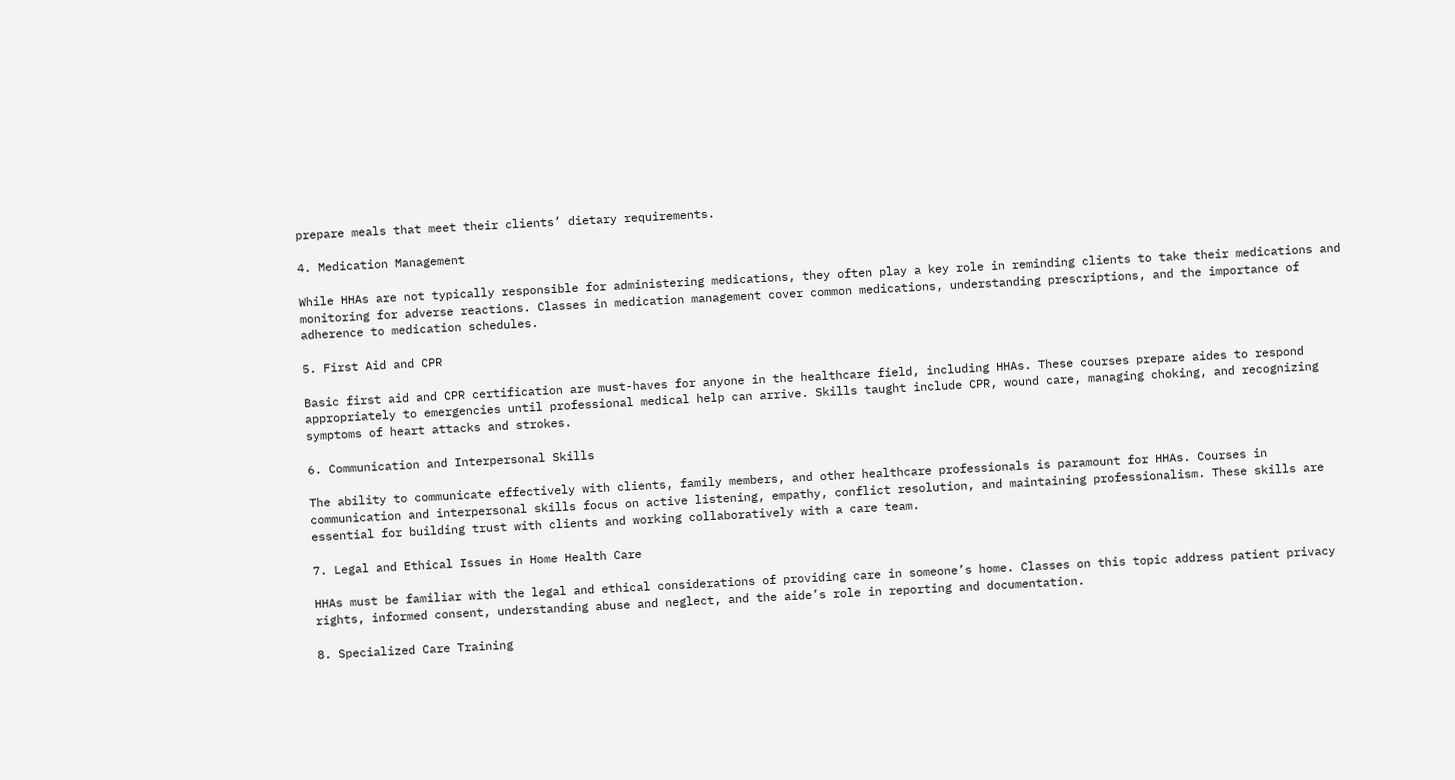prepare meals that meet their clients’ dietary requirements.

4. Medication Management

While HHAs are not typically responsible for administering medications, they often play a key role in reminding clients to take their medications and monitoring for adverse reactions. Classes in medication management cover common medications, understanding prescriptions, and the importance of adherence to medication schedules.

5. First Aid and CPR

Basic first aid and CPR certification are must-haves for anyone in the healthcare field, including HHAs. These courses prepare aides to respond appropriately to emergencies until professional medical help can arrive. Skills taught include CPR, wound care, managing choking, and recognizing symptoms of heart attacks and strokes.

6. Communication and Interpersonal Skills

The ability to communicate effectively with clients, family members, and other healthcare professionals is paramount for HHAs. Courses in communication and interpersonal skills focus on active listening, empathy, conflict resolution, and maintaining professionalism. These skills are essential for building trust with clients and working collaboratively with a care team.

7. Legal and Ethical Issues in Home Health Care

HHAs must be familiar with the legal and ethical considerations of providing care in someone’s home. Classes on this topic address patient privacy rights, informed consent, understanding abuse and neglect, and the aide’s role in reporting and documentation.

8. Specialized Care Training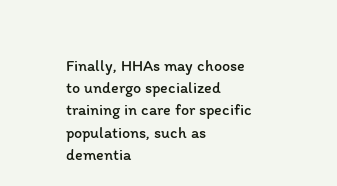Finally, HHAs may choose to undergo specialized training in care for specific populations, such as dementia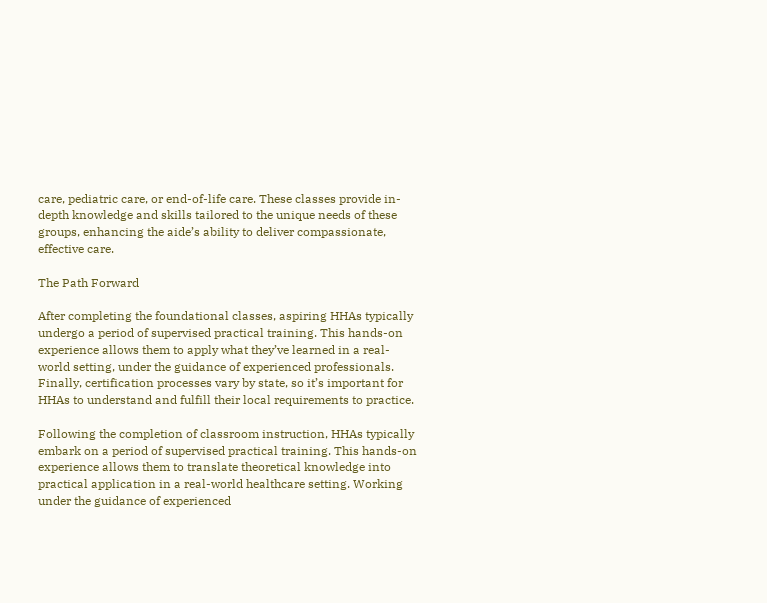care, pediatric care, or end-of-life care. These classes provide in-depth knowledge and skills tailored to the unique needs of these groups, enhancing the aide’s ability to deliver compassionate, effective care.

The Path Forward

After completing the foundational classes, aspiring HHAs typically undergo a period of supervised practical training. This hands-on experience allows them to apply what they’ve learned in a real-world setting, under the guidance of experienced professionals. Finally, certification processes vary by state, so it’s important for HHAs to understand and fulfill their local requirements to practice.

Following the completion of classroom instruction, HHAs typically embark on a period of supervised practical training. This hands-on experience allows them to translate theoretical knowledge into practical application in a real-world healthcare setting. Working under the guidance of experienced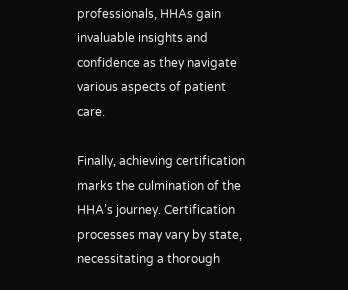professionals, HHAs gain invaluable insights and confidence as they navigate various aspects of patient care.

Finally, achieving certification marks the culmination of the HHA’s journey. Certification processes may vary by state, necessitating a thorough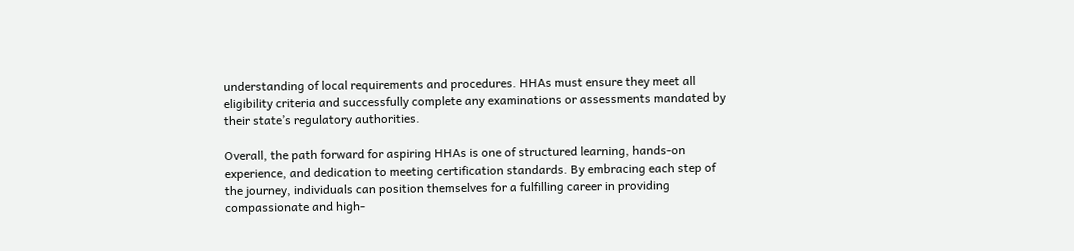understanding of local requirements and procedures. HHAs must ensure they meet all eligibility criteria and successfully complete any examinations or assessments mandated by their state’s regulatory authorities.

Overall, the path forward for aspiring HHAs is one of structured learning, hands-on experience, and dedication to meeting certification standards. By embracing each step of the journey, individuals can position themselves for a fulfilling career in providing compassionate and high-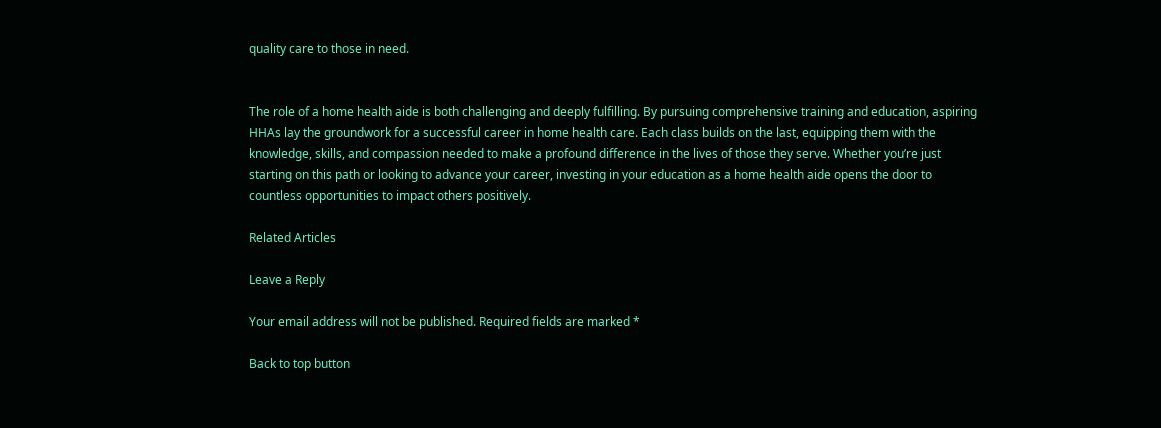quality care to those in need.


The role of a home health aide is both challenging and deeply fulfilling. By pursuing comprehensive training and education, aspiring HHAs lay the groundwork for a successful career in home health care. Each class builds on the last, equipping them with the knowledge, skills, and compassion needed to make a profound difference in the lives of those they serve. Whether you’re just starting on this path or looking to advance your career, investing in your education as a home health aide opens the door to countless opportunities to impact others positively.

Related Articles

Leave a Reply

Your email address will not be published. Required fields are marked *

Back to top button